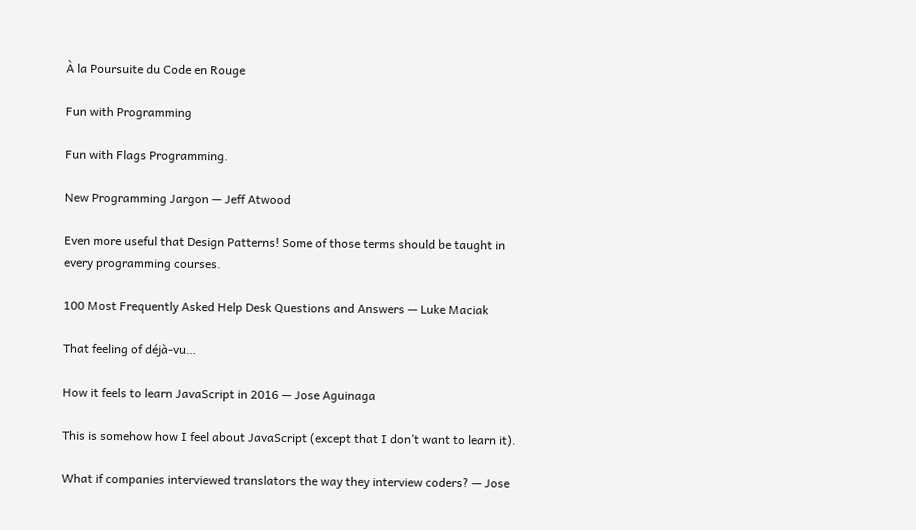À la Poursuite du Code en Rouge

Fun with Programming

Fun with Flags Programming.

New Programming Jargon — Jeff Atwood

Even more useful that Design Patterns! Some of those terms should be taught in every programming courses.

100 Most Frequently Asked Help Desk Questions and Answers — Luke Maciak

That feeling of déjà-vu…

How it feels to learn JavaScript in 2016 — Jose Aguinaga

This is somehow how I feel about JavaScript (except that I don’t want to learn it).

What if companies interviewed translators the way they interview coders? — Jose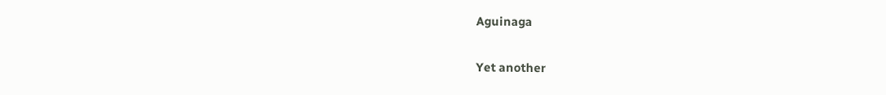Aguinaga

Yet another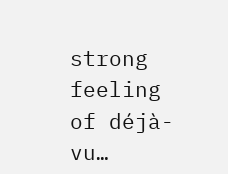strong feeling of déjà-vu…